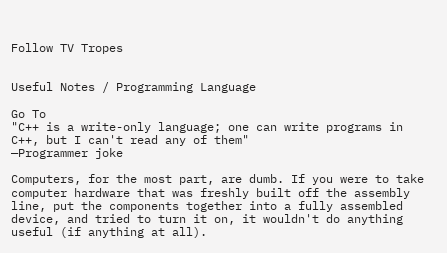Follow TV Tropes


Useful Notes / Programming Language

Go To
"C++ is a write-only language; one can write programs in C++, but I can't read any of them"
—Programmer joke

Computers, for the most part, are dumb. If you were to take computer hardware that was freshly built off the assembly line, put the components together into a fully assembled device, and tried to turn it on, it wouldn't do anything useful (if anything at all).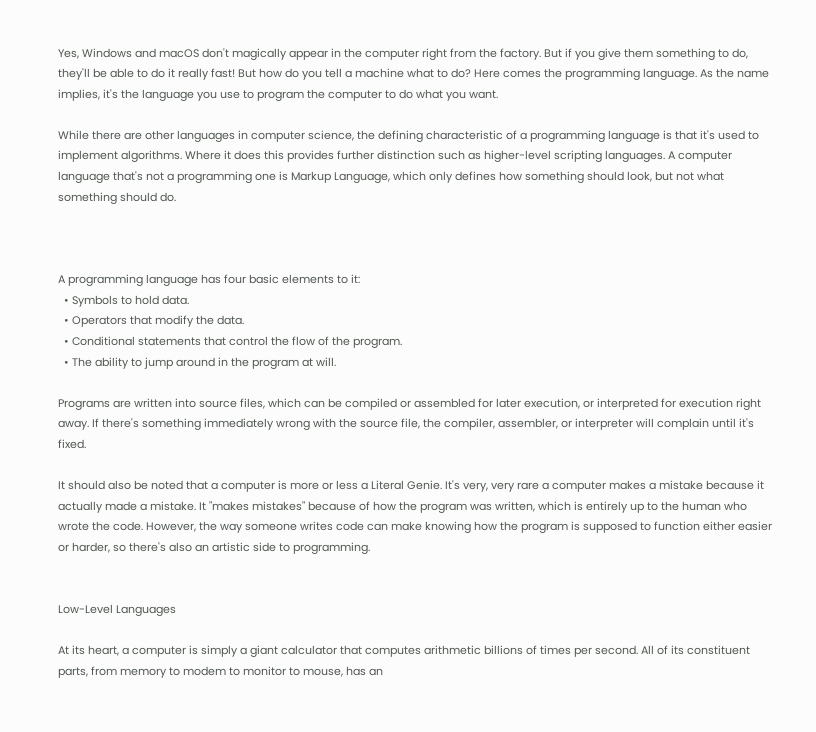Yes, Windows and macOS don't magically appear in the computer right from the factory. But if you give them something to do, they'll be able to do it really fast! But how do you tell a machine what to do? Here comes the programming language. As the name implies, it's the language you use to program the computer to do what you want.

While there are other languages in computer science, the defining characteristic of a programming language is that it's used to implement algorithms. Where it does this provides further distinction such as higher-level scripting languages. A computer language that's not a programming one is Markup Language, which only defines how something should look, but not what something should do.



A programming language has four basic elements to it:
  • Symbols to hold data.
  • Operators that modify the data.
  • Conditional statements that control the flow of the program.
  • The ability to jump around in the program at will.

Programs are written into source files, which can be compiled or assembled for later execution, or interpreted for execution right away. If there's something immediately wrong with the source file, the compiler, assembler, or interpreter will complain until it's fixed.

It should also be noted that a computer is more or less a Literal Genie. It's very, very rare a computer makes a mistake because it actually made a mistake. It "makes mistakes" because of how the program was written, which is entirely up to the human who wrote the code. However, the way someone writes code can make knowing how the program is supposed to function either easier or harder, so there's also an artistic side to programming.


Low-Level Languages

At its heart, a computer is simply a giant calculator that computes arithmetic billions of times per second. All of its constituent parts, from memory to modem to monitor to mouse, has an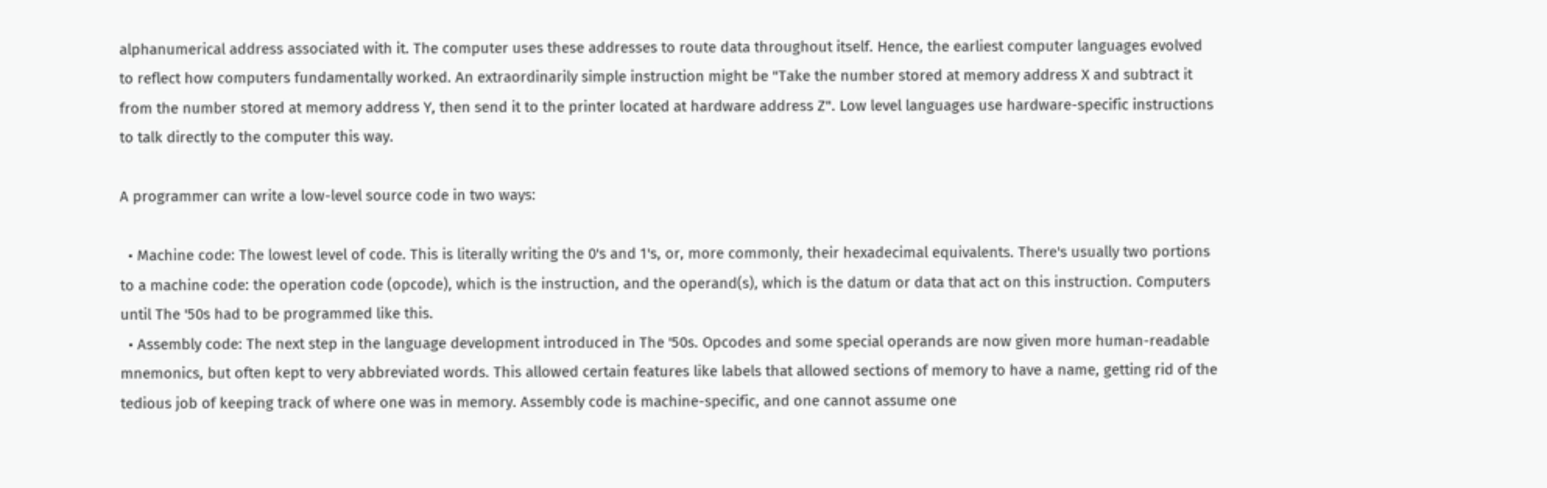alphanumerical address associated with it. The computer uses these addresses to route data throughout itself. Hence, the earliest computer languages evolved to reflect how computers fundamentally worked. An extraordinarily simple instruction might be "Take the number stored at memory address X and subtract it from the number stored at memory address Y, then send it to the printer located at hardware address Z". Low level languages use hardware-specific instructions to talk directly to the computer this way.

A programmer can write a low-level source code in two ways:

  • Machine code: The lowest level of code. This is literally writing the 0's and 1's, or, more commonly, their hexadecimal equivalents. There's usually two portions to a machine code: the operation code (opcode), which is the instruction, and the operand(s), which is the datum or data that act on this instruction. Computers until The '50s had to be programmed like this.
  • Assembly code: The next step in the language development introduced in The '50s. Opcodes and some special operands are now given more human-readable mnemonics, but often kept to very abbreviated words. This allowed certain features like labels that allowed sections of memory to have a name, getting rid of the tedious job of keeping track of where one was in memory. Assembly code is machine-specific, and one cannot assume one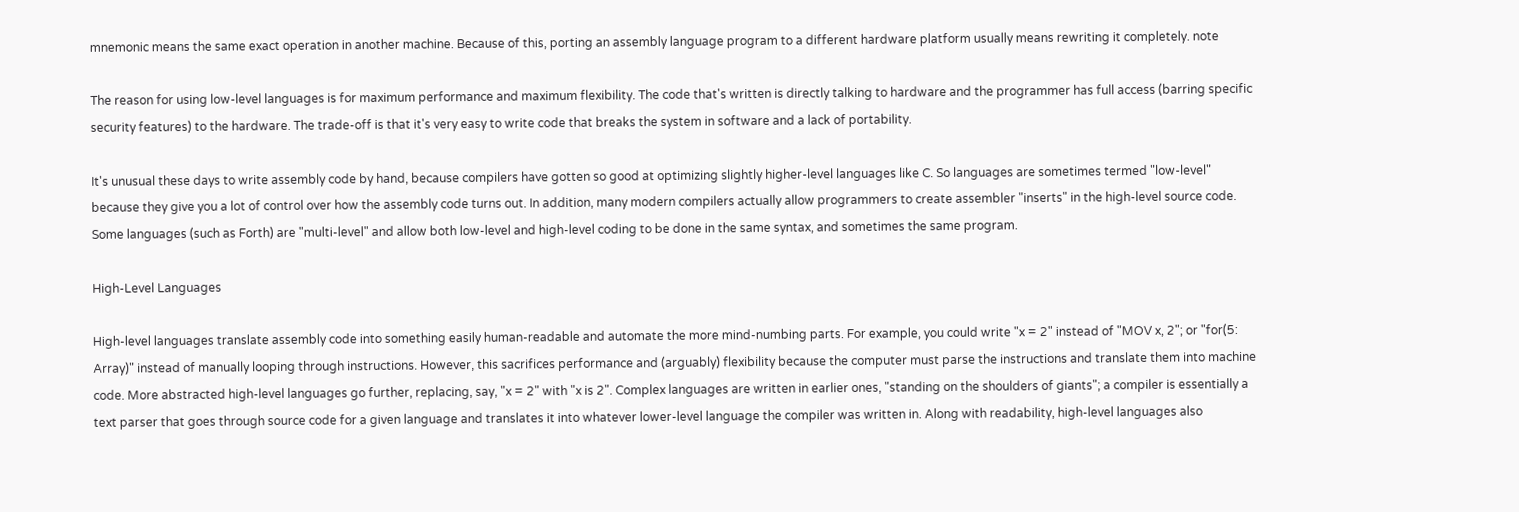mnemonic means the same exact operation in another machine. Because of this, porting an assembly language program to a different hardware platform usually means rewriting it completely. note

The reason for using low-level languages is for maximum performance and maximum flexibility. The code that's written is directly talking to hardware and the programmer has full access (barring specific security features) to the hardware. The trade-off is that it's very easy to write code that breaks the system in software and a lack of portability.

It's unusual these days to write assembly code by hand, because compilers have gotten so good at optimizing slightly higher-level languages like C. So languages are sometimes termed "low-level" because they give you a lot of control over how the assembly code turns out. In addition, many modern compilers actually allow programmers to create assembler "inserts" in the high-level source code. Some languages (such as Forth) are "multi-level" and allow both low-level and high-level coding to be done in the same syntax, and sometimes the same program.

High-Level Languages

High-level languages translate assembly code into something easily human-readable and automate the more mind-numbing parts. For example, you could write "x = 2" instead of "MOV x, 2"; or "for(5: Array)" instead of manually looping through instructions. However, this sacrifices performance and (arguably) flexibility because the computer must parse the instructions and translate them into machine code. More abstracted high-level languages go further, replacing, say, "x = 2" with "x is 2". Complex languages are written in earlier ones, "standing on the shoulders of giants"; a compiler is essentially a text parser that goes through source code for a given language and translates it into whatever lower-level language the compiler was written in. Along with readability, high-level languages also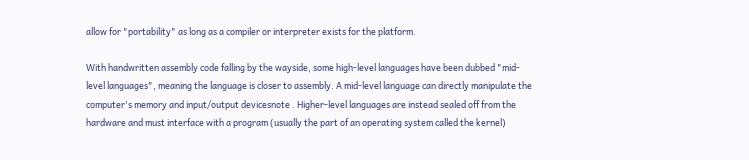allow for "portability" as long as a compiler or interpreter exists for the platform.

With handwritten assembly code falling by the wayside, some high-level languages have been dubbed "mid-level languages", meaning the language is closer to assembly. A mid-level language can directly manipulate the computer's memory and input/output devicesnote . Higher-level languages are instead sealed off from the hardware and must interface with a program (usually the part of an operating system called the kernel)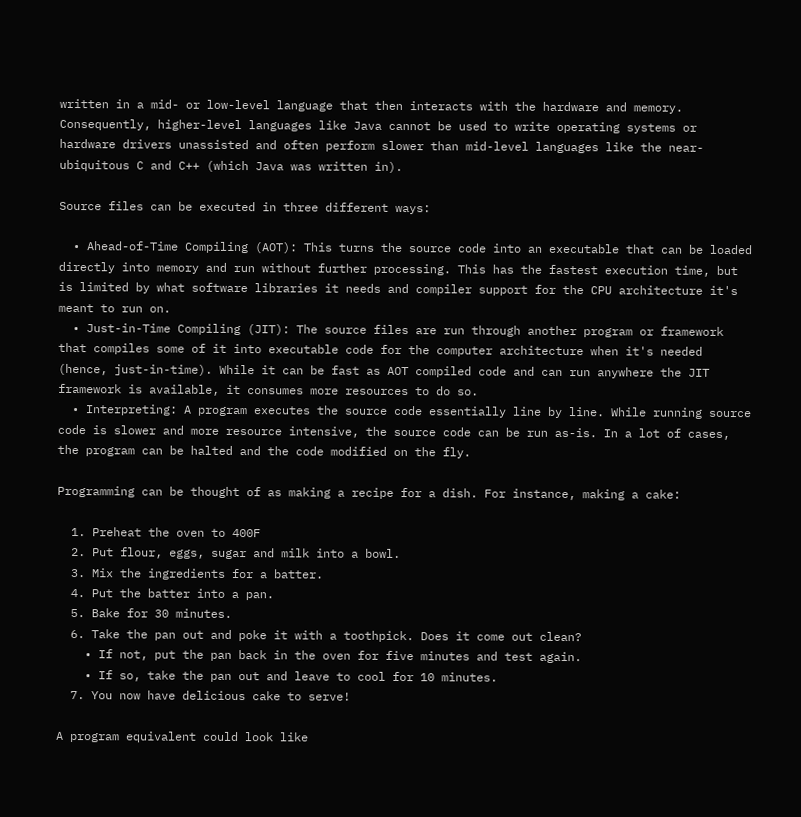written in a mid- or low-level language that then interacts with the hardware and memory. Consequently, higher-level languages like Java cannot be used to write operating systems or hardware drivers unassisted and often perform slower than mid-level languages like the near-ubiquitous C and C++ (which Java was written in).

Source files can be executed in three different ways:

  • Ahead-of-Time Compiling (AOT): This turns the source code into an executable that can be loaded directly into memory and run without further processing. This has the fastest execution time, but is limited by what software libraries it needs and compiler support for the CPU architecture it's meant to run on.
  • Just-in-Time Compiling (JIT): The source files are run through another program or framework that compiles some of it into executable code for the computer architecture when it's needed (hence, just-in-time). While it can be fast as AOT compiled code and can run anywhere the JIT framework is available, it consumes more resources to do so.
  • Interpreting: A program executes the source code essentially line by line. While running source code is slower and more resource intensive, the source code can be run as-is. In a lot of cases, the program can be halted and the code modified on the fly.

Programming can be thought of as making a recipe for a dish. For instance, making a cake:

  1. Preheat the oven to 400F
  2. Put flour, eggs, sugar and milk into a bowl.
  3. Mix the ingredients for a batter.
  4. Put the batter into a pan.
  5. Bake for 30 minutes.
  6. Take the pan out and poke it with a toothpick. Does it come out clean?
    • If not, put the pan back in the oven for five minutes and test again.
    • If so, take the pan out and leave to cool for 10 minutes.
  7. You now have delicious cake to serve!

A program equivalent could look like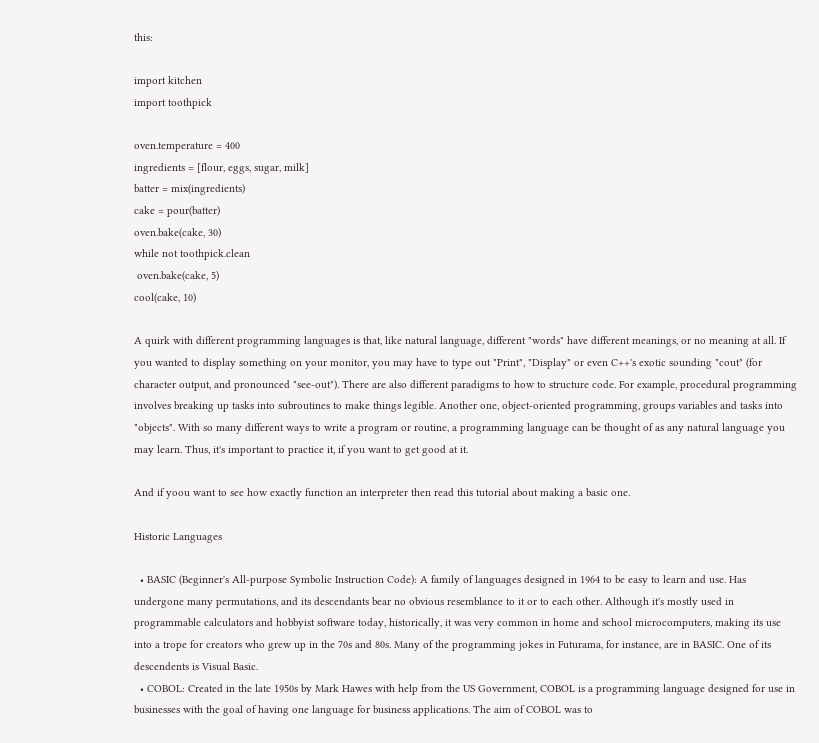this:

import kitchen
import toothpick

oven.temperature = 400
ingredients = [flour, eggs, sugar, milk]
batter = mix(ingredients)
cake = pour(batter)
oven.bake(cake, 30)
while not toothpick.clean
 oven.bake(cake, 5)
cool(cake, 10)

A quirk with different programming languages is that, like natural language, different "words" have different meanings, or no meaning at all. If you wanted to display something on your monitor, you may have to type out "Print", "Display" or even C++'s exotic sounding "cout" (for character output, and pronounced "see-out"). There are also different paradigms to how to structure code. For example, procedural programming involves breaking up tasks into subroutines to make things legible. Another one, object-oriented programming, groups variables and tasks into "objects". With so many different ways to write a program or routine, a programming language can be thought of as any natural language you may learn. Thus, it's important to practice it, if you want to get good at it.

And if yoou want to see how exactly function an interpreter then read this tutorial about making a basic one.

Historic Languages

  • BASIC (Beginner's All-purpose Symbolic Instruction Code): A family of languages designed in 1964 to be easy to learn and use. Has undergone many permutations, and its descendants bear no obvious resemblance to it or to each other. Although it's mostly used in programmable calculators and hobbyist software today, historically, it was very common in home and school microcomputers, making its use into a trope for creators who grew up in the 70s and 80s. Many of the programming jokes in Futurama, for instance, are in BASIC. One of its descendents is Visual Basic.
  • COBOL: Created in the late 1950s by Mark Hawes with help from the US Government, COBOL is a programming language designed for use in businesses with the goal of having one language for business applications. The aim of COBOL was to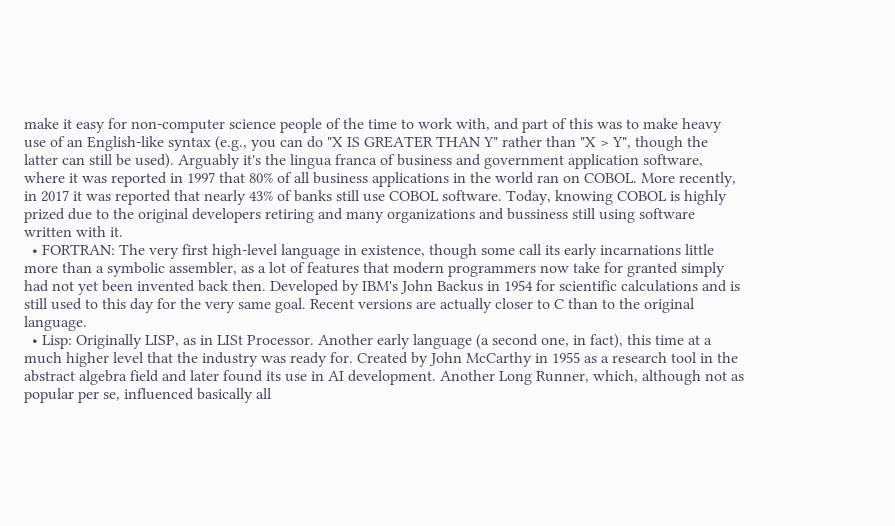make it easy for non-computer science people of the time to work with, and part of this was to make heavy use of an English-like syntax (e.g., you can do "X IS GREATER THAN Y" rather than "X > Y", though the latter can still be used). Arguably it's the lingua franca of business and government application software, where it was reported in 1997 that 80% of all business applications in the world ran on COBOL. More recently, in 2017 it was reported that nearly 43% of banks still use COBOL software. Today, knowing COBOL is highly prized due to the original developers retiring and many organizations and bussiness still using software written with it.
  • FORTRAN: The very first high-level language in existence, though some call its early incarnations little more than a symbolic assembler, as a lot of features that modern programmers now take for granted simply had not yet been invented back then. Developed by IBM's John Backus in 1954 for scientific calculations and is still used to this day for the very same goal. Recent versions are actually closer to C than to the original language.
  • Lisp: Originally LISP, as in LISt Processor. Another early language (a second one, in fact), this time at a much higher level that the industry was ready for. Created by John McCarthy in 1955 as a research tool in the abstract algebra field and later found its use in AI development. Another Long Runner, which, although not as popular per se, influenced basically all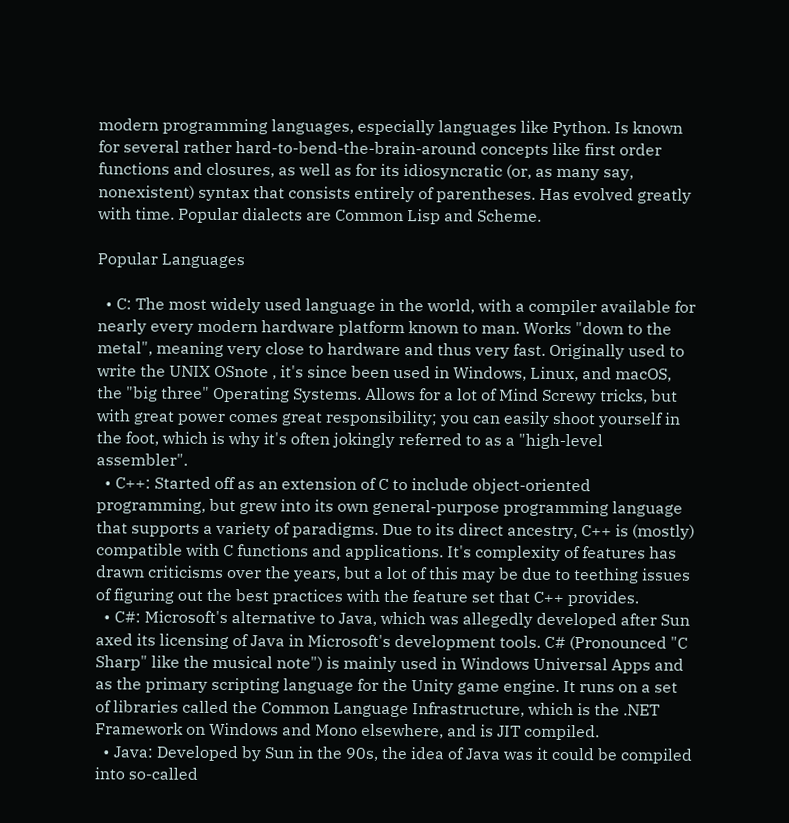modern programming languages, especially languages like Python. Is known for several rather hard-to-bend-the-brain-around concepts like first order functions and closures, as well as for its idiosyncratic (or, as many say, nonexistent) syntax that consists entirely of parentheses. Has evolved greatly with time. Popular dialects are Common Lisp and Scheme.

Popular Languages

  • C: The most widely used language in the world, with a compiler available for nearly every modern hardware platform known to man. Works "down to the metal", meaning very close to hardware and thus very fast. Originally used to write the UNIX OSnote , it's since been used in Windows, Linux, and macOS, the "big three" Operating Systems. Allows for a lot of Mind Screwy tricks, but with great power comes great responsibility; you can easily shoot yourself in the foot, which is why it's often jokingly referred to as a "high-level assembler".
  • C++: Started off as an extension of C to include object-oriented programming, but grew into its own general-purpose programming language that supports a variety of paradigms. Due to its direct ancestry, C++ is (mostly) compatible with C functions and applications. It's complexity of features has drawn criticisms over the years, but a lot of this may be due to teething issues of figuring out the best practices with the feature set that C++ provides.
  • C#: Microsoft's alternative to Java, which was allegedly developed after Sun axed its licensing of Java in Microsoft's development tools. C# (Pronounced "C Sharp" like the musical note") is mainly used in Windows Universal Apps and as the primary scripting language for the Unity game engine. It runs on a set of libraries called the Common Language Infrastructure, which is the .NET Framework on Windows and Mono elsewhere, and is JIT compiled.
  • Java: Developed by Sun in the 90s, the idea of Java was it could be compiled into so-called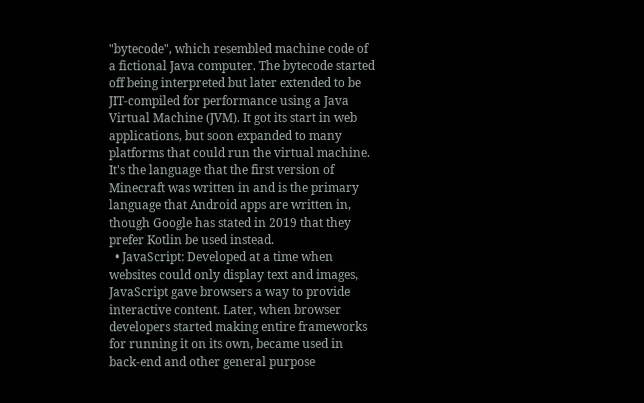"bytecode", which resembled machine code of a fictional Java computer. The bytecode started off being interpreted but later extended to be JIT-compiled for performance using a Java Virtual Machine (JVM). It got its start in web applications, but soon expanded to many platforms that could run the virtual machine. It's the language that the first version of Minecraft was written in and is the primary language that Android apps are written in, though Google has stated in 2019 that they prefer Kotlin be used instead.
  • JavaScript: Developed at a time when websites could only display text and images, JavaScript gave browsers a way to provide interactive content. Later, when browser developers started making entire frameworks for running it on its own, became used in back-end and other general purpose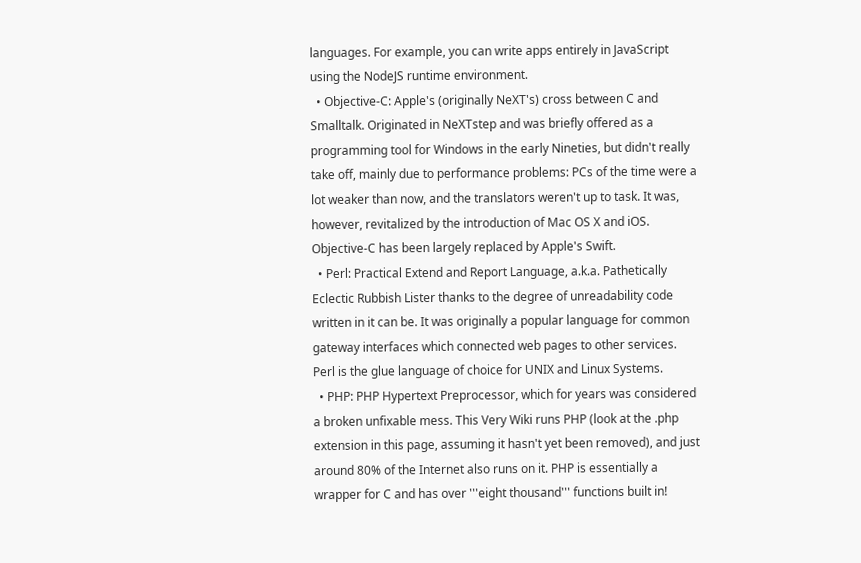languages. For example, you can write apps entirely in JavaScript using the NodeJS runtime environment.
  • Objective-C: Apple's (originally NeXT's) cross between C and Smalltalk. Originated in NeXTstep and was briefly offered as a programming tool for Windows in the early Nineties, but didn't really take off, mainly due to performance problems: PCs of the time were a lot weaker than now, and the translators weren't up to task. It was, however, revitalized by the introduction of Mac OS X and iOS. Objective-C has been largely replaced by Apple's Swift.
  • Perl: Practical Extend and Report Language, a.k.a. Pathetically Eclectic Rubbish Lister thanks to the degree of unreadability code written in it can be. It was originally a popular language for common gateway interfaces which connected web pages to other services. Perl is the glue language of choice for UNIX and Linux Systems.
  • PHP: PHP Hypertext Preprocessor, which for years was considered a broken unfixable mess. This Very Wiki runs PHP (look at the .php extension in this page, assuming it hasn't yet been removed), and just around 80% of the Internet also runs on it. PHP is essentially a wrapper for C and has over '''eight thousand''' functions built in!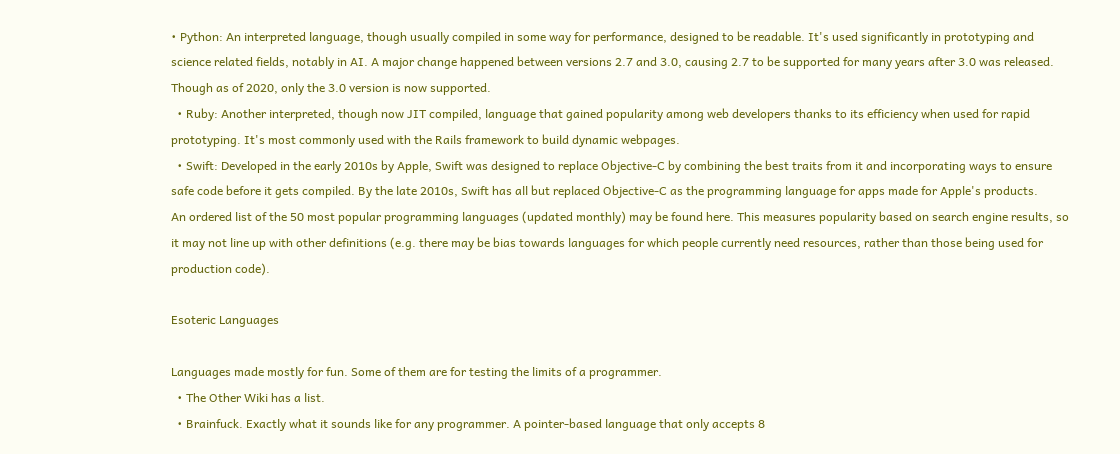• Python: An interpreted language, though usually compiled in some way for performance, designed to be readable. It's used significantly in prototyping and science related fields, notably in AI. A major change happened between versions 2.7 and 3.0, causing 2.7 to be supported for many years after 3.0 was released. Though as of 2020, only the 3.0 version is now supported.
  • Ruby: Another interpreted, though now JIT compiled, language that gained popularity among web developers thanks to its efficiency when used for rapid prototyping. It's most commonly used with the Rails framework to build dynamic webpages.
  • Swift: Developed in the early 2010s by Apple, Swift was designed to replace Objective-C by combining the best traits from it and incorporating ways to ensure safe code before it gets compiled. By the late 2010s, Swift has all but replaced Objective-C as the programming language for apps made for Apple's products.
An ordered list of the 50 most popular programming languages (updated monthly) may be found here. This measures popularity based on search engine results, so it may not line up with other definitions (e.g. there may be bias towards languages for which people currently need resources, rather than those being used for production code).

Esoteric Languages

Languages made mostly for fun. Some of them are for testing the limits of a programmer.
  • The Other Wiki has a list.
  • Brainfuck. Exactly what it sounds like for any programmer. A pointer-based language that only accepts 8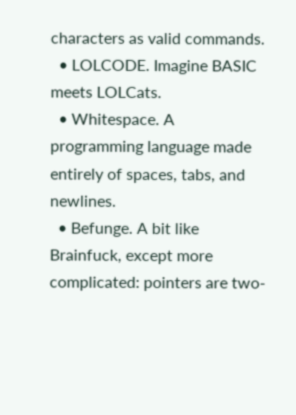characters as valid commands.
  • LOLCODE. Imagine BASIC meets LOLCats.
  • Whitespace. A programming language made entirely of spaces, tabs, and newlines.
  • Befunge. A bit like Brainfuck, except more complicated: pointers are two-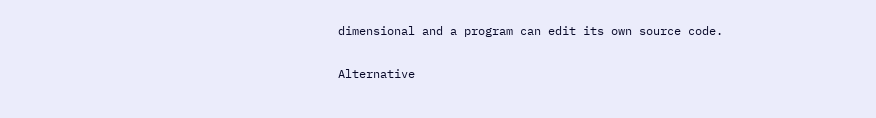dimensional and a program can edit its own source code.

Alternative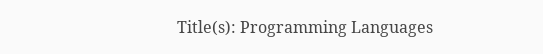Title(s): Programming Languages